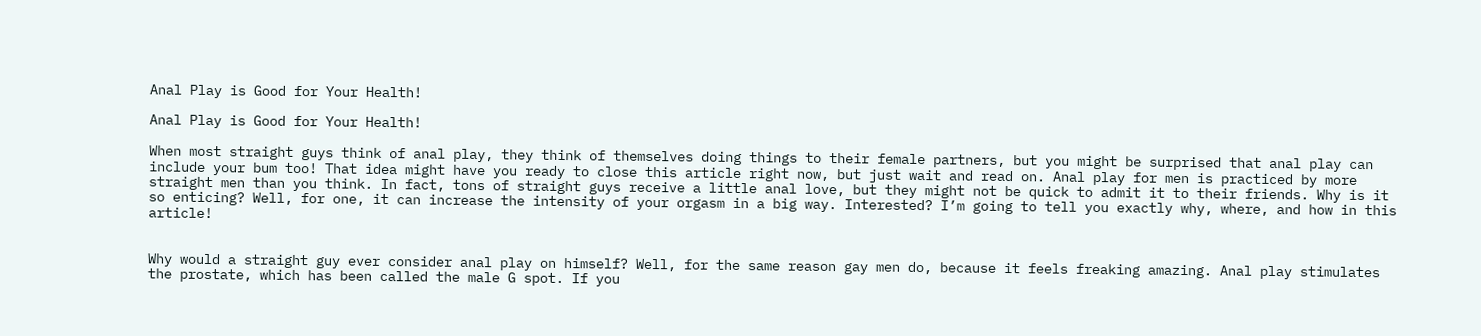Anal Play is Good for Your Health!

Anal Play is Good for Your Health!

When most straight guys think of anal play, they think of themselves doing things to their female partners, but you might be surprised that anal play can include your bum too! That idea might have you ready to close this article right now, but just wait and read on. Anal play for men is practiced by more straight men than you think. In fact, tons of straight guys receive a little anal love, but they might not be quick to admit it to their friends. Why is it so enticing? Well, for one, it can increase the intensity of your orgasm in a big way. Interested? I’m going to tell you exactly why, where, and how in this article!


Why would a straight guy ever consider anal play on himself? Well, for the same reason gay men do, because it feels freaking amazing. Anal play stimulates the prostate, which has been called the male G spot. If you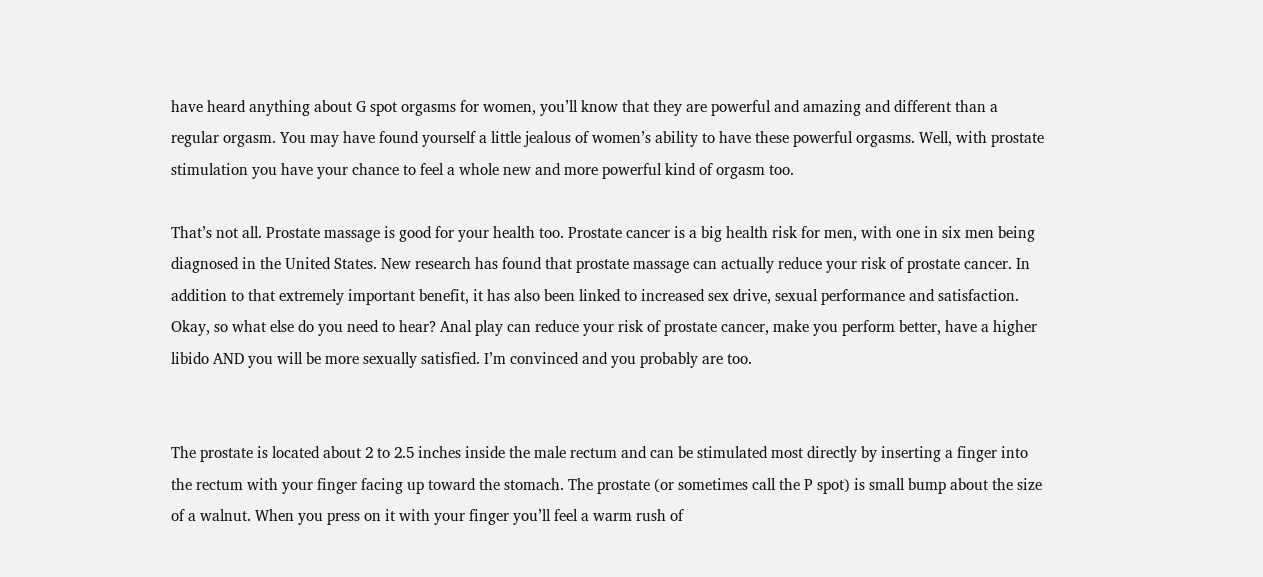have heard anything about G spot orgasms for women, you’ll know that they are powerful and amazing and different than a regular orgasm. You may have found yourself a little jealous of women’s ability to have these powerful orgasms. Well, with prostate stimulation you have your chance to feel a whole new and more powerful kind of orgasm too.

That’s not all. Prostate massage is good for your health too. Prostate cancer is a big health risk for men, with one in six men being diagnosed in the United States. New research has found that prostate massage can actually reduce your risk of prostate cancer. In addition to that extremely important benefit, it has also been linked to increased sex drive, sexual performance and satisfaction. Okay, so what else do you need to hear? Anal play can reduce your risk of prostate cancer, make you perform better, have a higher libido AND you will be more sexually satisfied. I’m convinced and you probably are too.


The prostate is located about 2 to 2.5 inches inside the male rectum and can be stimulated most directly by inserting a finger into the rectum with your finger facing up toward the stomach. The prostate (or sometimes call the P spot) is small bump about the size of a walnut. When you press on it with your finger you’ll feel a warm rush of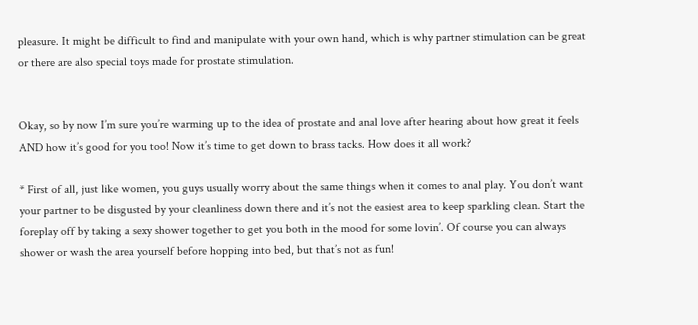pleasure. It might be difficult to find and manipulate with your own hand, which is why partner stimulation can be great or there are also special toys made for prostate stimulation.


Okay, so by now I’m sure you’re warming up to the idea of prostate and anal love after hearing about how great it feels AND how it’s good for you too! Now it’s time to get down to brass tacks. How does it all work?

* First of all, just like women, you guys usually worry about the same things when it comes to anal play. You don’t want your partner to be disgusted by your cleanliness down there and it’s not the easiest area to keep sparkling clean. Start the foreplay off by taking a sexy shower together to get you both in the mood for some lovin’. Of course you can always shower or wash the area yourself before hopping into bed, but that’s not as fun!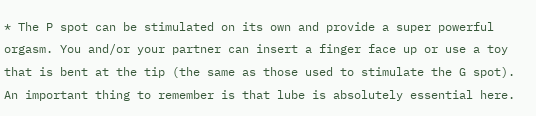* The P spot can be stimulated on its own and provide a super powerful orgasm. You and/or your partner can insert a finger face up or use a toy that is bent at the tip (the same as those used to stimulate the G spot). An important thing to remember is that lube is absolutely essential here.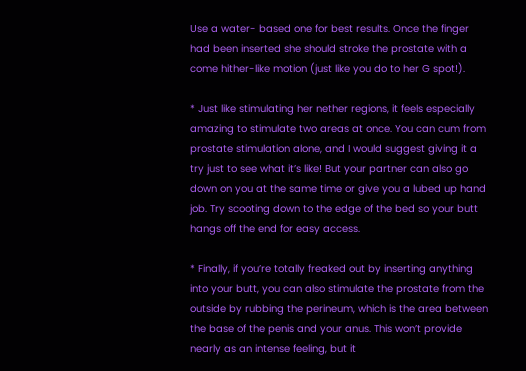Use a water- based one for best results. Once the finger had been inserted she should stroke the prostate with a come hither-like motion (just like you do to her G spot!).

* Just like stimulating her nether regions, it feels especially amazing to stimulate two areas at once. You can cum from prostate stimulation alone, and I would suggest giving it a try just to see what it’s like! But your partner can also go down on you at the same time or give you a lubed up hand job. Try scooting down to the edge of the bed so your butt hangs off the end for easy access.

* Finally, if you’re totally freaked out by inserting anything into your butt, you can also stimulate the prostate from the outside by rubbing the perineum, which is the area between the base of the penis and your anus. This won’t provide nearly as an intense feeling, but it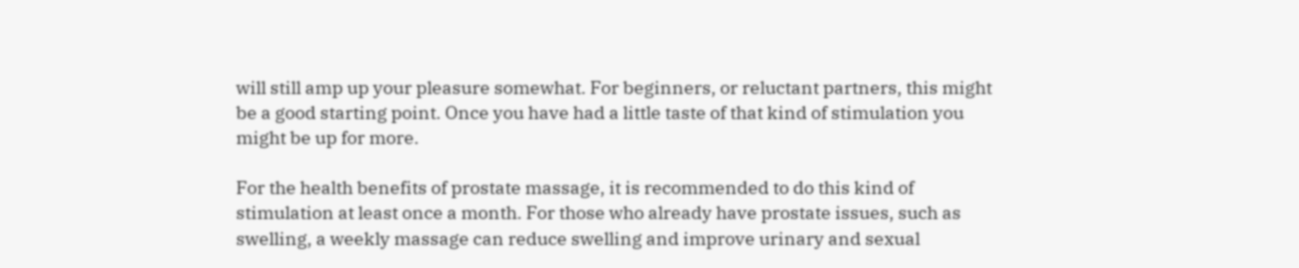will still amp up your pleasure somewhat. For beginners, or reluctant partners, this might be a good starting point. Once you have had a little taste of that kind of stimulation you might be up for more.

For the health benefits of prostate massage, it is recommended to do this kind of stimulation at least once a month. For those who already have prostate issues, such as swelling, a weekly massage can reduce swelling and improve urinary and sexual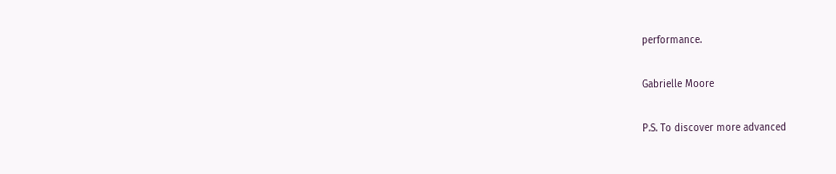performance.

Gabrielle Moore

P.S. To discover more advanced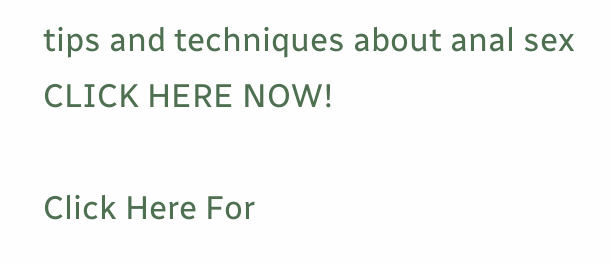tips and techniques about anal sex CLICK HERE NOW!

Click Here For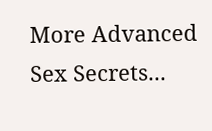More Advanced Sex Secrets...